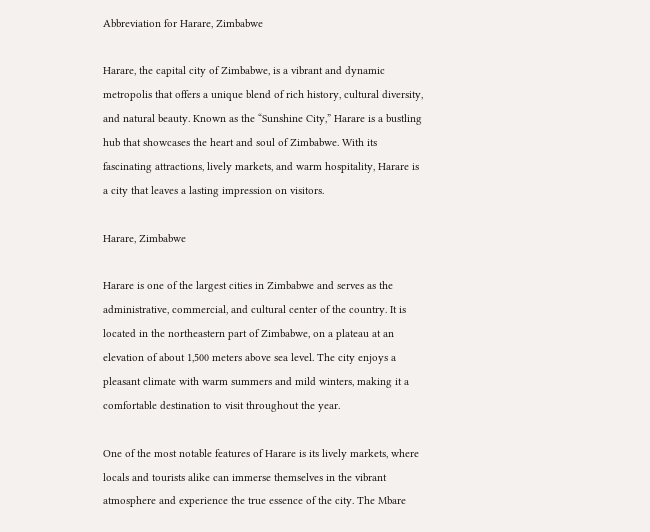Abbreviation for Harare, Zimbabwe

Harare, the capital city of Zimbabwe, is a vibrant and dynamic metropolis that offers a unique blend of rich history, cultural diversity, and natural beauty. Known as the “Sunshine City,” Harare is a bustling hub that showcases the heart and soul of Zimbabwe. With its fascinating attractions, lively markets, and warm hospitality, Harare is a city that leaves a lasting impression on visitors.

Harare, Zimbabwe

Harare is one of the largest cities in Zimbabwe and serves as the administrative, commercial, and cultural center of the country. It is located in the northeastern part of Zimbabwe, on a plateau at an elevation of about 1,500 meters above sea level. The city enjoys a pleasant climate with warm summers and mild winters, making it a comfortable destination to visit throughout the year.

One of the most notable features of Harare is its lively markets, where locals and tourists alike can immerse themselves in the vibrant atmosphere and experience the true essence of the city. The Mbare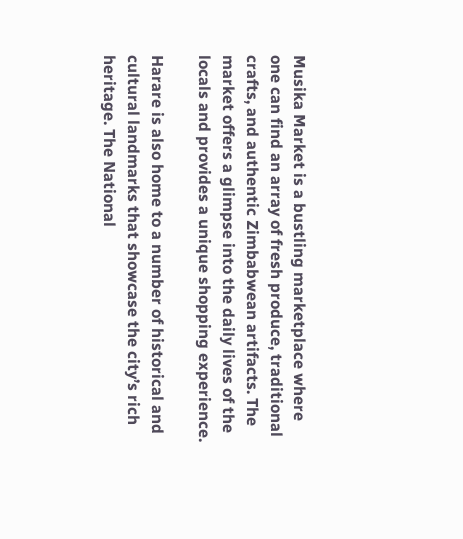Musika Market is a bustling marketplace where one can find an array of fresh produce, traditional crafts, and authentic Zimbabwean artifacts. The market offers a glimpse into the daily lives of the locals and provides a unique shopping experience.

Harare is also home to a number of historical and cultural landmarks that showcase the city’s rich heritage. The National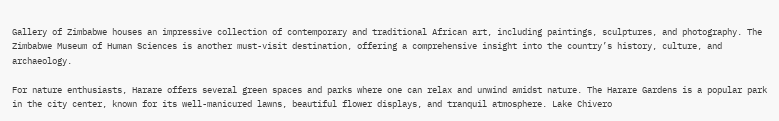Gallery of Zimbabwe houses an impressive collection of contemporary and traditional African art, including paintings, sculptures, and photography. The Zimbabwe Museum of Human Sciences is another must-visit destination, offering a comprehensive insight into the country’s history, culture, and archaeology.

For nature enthusiasts, Harare offers several green spaces and parks where one can relax and unwind amidst nature. The Harare Gardens is a popular park in the city center, known for its well-manicured lawns, beautiful flower displays, and tranquil atmosphere. Lake Chivero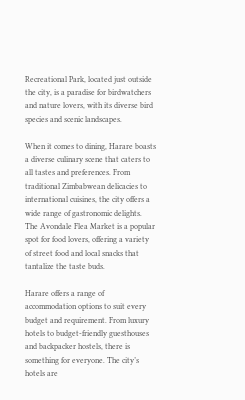Recreational Park, located just outside the city, is a paradise for birdwatchers and nature lovers, with its diverse bird species and scenic landscapes.

When it comes to dining, Harare boasts a diverse culinary scene that caters to all tastes and preferences. From traditional Zimbabwean delicacies to international cuisines, the city offers a wide range of gastronomic delights. The Avondale Flea Market is a popular spot for food lovers, offering a variety of street food and local snacks that tantalize the taste buds.

Harare offers a range of accommodation options to suit every budget and requirement. From luxury hotels to budget-friendly guesthouses and backpacker hostels, there is something for everyone. The city’s hotels are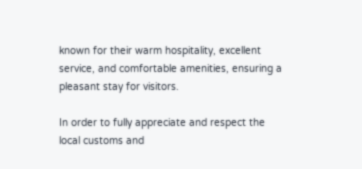known for their warm hospitality, excellent service, and comfortable amenities, ensuring a pleasant stay for visitors.

In order to fully appreciate and respect the local customs and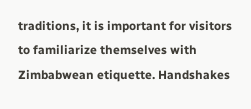traditions, it is important for visitors to familiarize themselves with Zimbabwean etiquette. Handshakes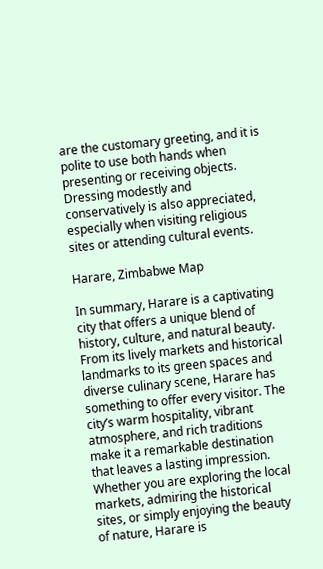are the customary greeting, and it is polite to use both hands when presenting or receiving objects. Dressing modestly and conservatively is also appreciated, especially when visiting religious sites or attending cultural events.

Harare, Zimbabwe Map

In summary, Harare is a captivating city that offers a unique blend of history, culture, and natural beauty. From its lively markets and historical landmarks to its green spaces and diverse culinary scene, Harare has something to offer every visitor. The city’s warm hospitality, vibrant atmosphere, and rich traditions make it a remarkable destination that leaves a lasting impression. Whether you are exploring the local markets, admiring the historical sites, or simply enjoying the beauty of nature, Harare is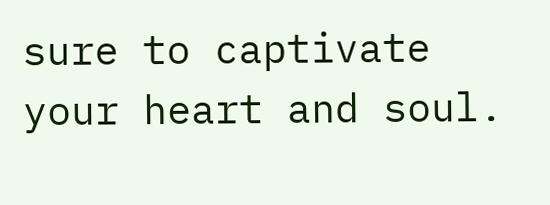sure to captivate your heart and soul.